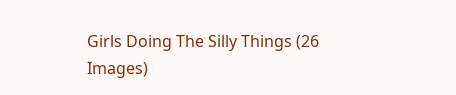Girls Doing The Silly Things (26 Images)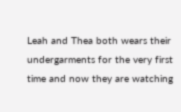Leah and Thea both wears their undergarments for the very first time and now they are watching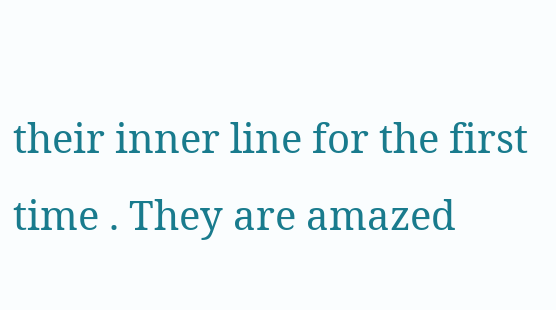their inner line for the first time . They are amazed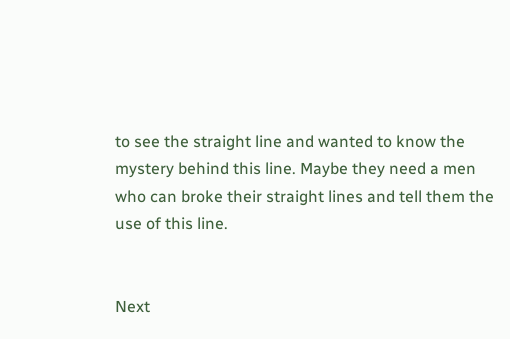to see the straight line and wanted to know the mystery behind this line. Maybe they need a men who can broke their straight lines and tell them the use of this line.


Next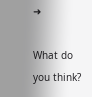➜

What do you think?